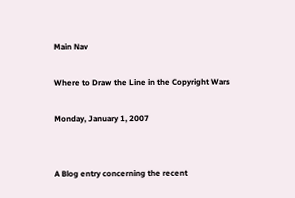Main Nav

Where to Draw the Line in the Copyright Wars

Monday, January 1, 2007


A Blog entry concerning the recent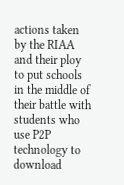actions taken by the RIAA and their ploy to put schools in the middle of their battle with students who use P2P technology to download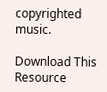copyrighted music.

Download This Resource